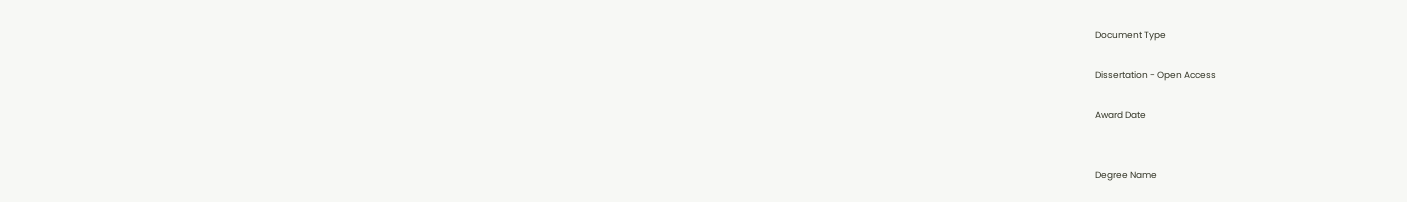Document Type

Dissertation - Open Access

Award Date


Degree Name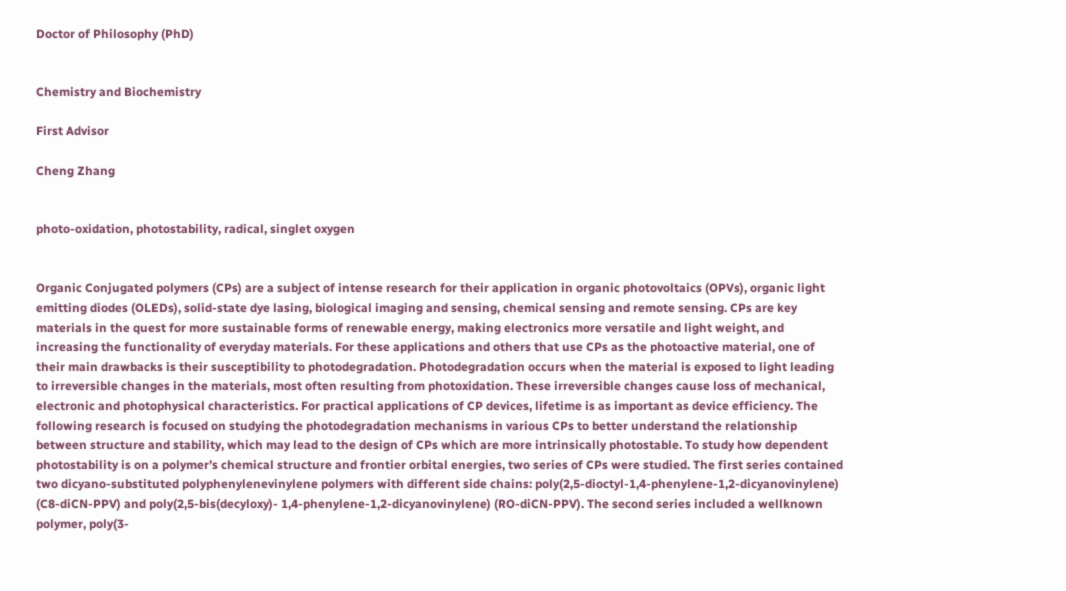Doctor of Philosophy (PhD)


Chemistry and Biochemistry

First Advisor

Cheng Zhang


photo-oxidation, photostability, radical, singlet oxygen


Organic Conjugated polymers (CPs) are a subject of intense research for their application in organic photovoltaics (OPVs), organic light emitting diodes (OLEDs), solid-state dye lasing, biological imaging and sensing, chemical sensing and remote sensing. CPs are key materials in the quest for more sustainable forms of renewable energy, making electronics more versatile and light weight, and increasing the functionality of everyday materials. For these applications and others that use CPs as the photoactive material, one of their main drawbacks is their susceptibility to photodegradation. Photodegradation occurs when the material is exposed to light leading to irreversible changes in the materials, most often resulting from photoxidation. These irreversible changes cause loss of mechanical, electronic and photophysical characteristics. For practical applications of CP devices, lifetime is as important as device efficiency. The following research is focused on studying the photodegradation mechanisms in various CPs to better understand the relationship between structure and stability, which may lead to the design of CPs which are more intrinsically photostable. To study how dependent photostability is on a polymer’s chemical structure and frontier orbital energies, two series of CPs were studied. The first series contained two dicyano-substituted polyphenylenevinylene polymers with different side chains: poly(2,5-dioctyl-1,4-phenylene-1,2-dicyanovinylene) (C8-diCN-PPV) and poly(2,5-bis(decyloxy)- 1,4-phenylene-1,2-dicyanovinylene) (RO-diCN-PPV). The second series included a wellknown polymer, poly(3-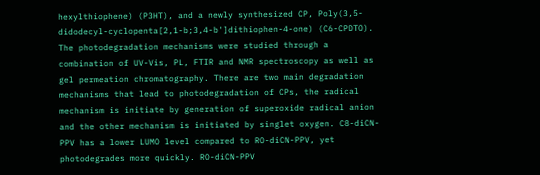hexylthiophene) (P3HT), and a newly synthesized CP, Poly(3,5- didodecyl-cyclopenta[2,1-b;3,4-b']dithiophen-4-one) (C6-CPDTO). The photodegradation mechanisms were studied through a combination of UV-Vis, PL, FTIR and NMR spectroscopy as well as gel permeation chromatography. There are two main degradation mechanisms that lead to photodegradation of CPs, the radical mechanism is initiate by generation of superoxide radical anion and the other mechanism is initiated by singlet oxygen. C8-diCN-PPV has a lower LUMO level compared to RO-diCN-PPV, yet photodegrades more quickly. RO-diCN-PPV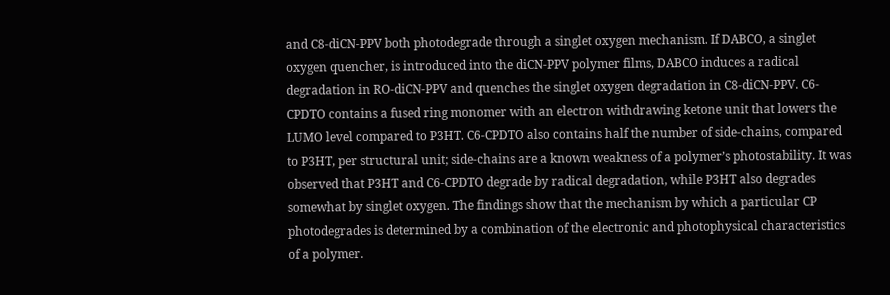and C8-diCN-PPV both photodegrade through a singlet oxygen mechanism. If DABCO, a singlet oxygen quencher, is introduced into the diCN-PPV polymer films, DABCO induces a radical degradation in RO-diCN-PPV and quenches the singlet oxygen degradation in C8-diCN-PPV. C6-CPDTO contains a fused ring monomer with an electron withdrawing ketone unit that lowers the LUMO level compared to P3HT. C6-CPDTO also contains half the number of side-chains, compared to P3HT, per structural unit; side-chains are a known weakness of a polymer’s photostability. It was observed that P3HT and C6-CPDTO degrade by radical degradation, while P3HT also degrades somewhat by singlet oxygen. The findings show that the mechanism by which a particular CP photodegrades is determined by a combination of the electronic and photophysical characteristics of a polymer.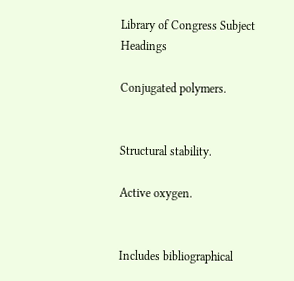Library of Congress Subject Headings

Conjugated polymers.


Structural stability.

Active oxygen.


Includes bibliographical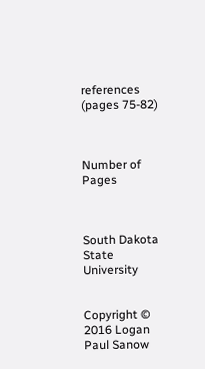references (pages 75-82)



Number of Pages



South Dakota State University


Copyright © 2016 Logan Paul Sanow